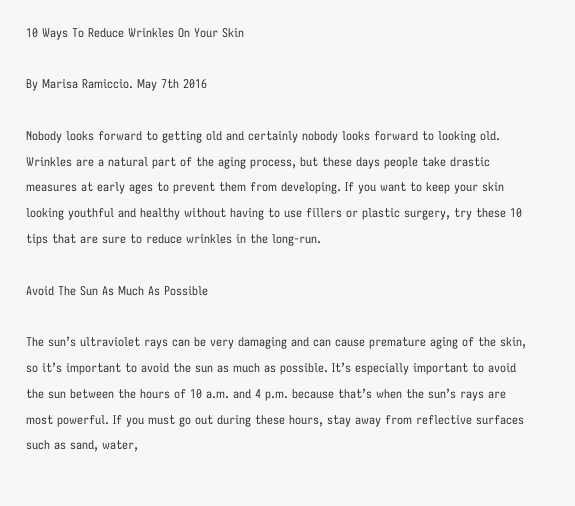10 Ways To Reduce Wrinkles On Your Skin

By Marisa Ramiccio. May 7th 2016

Nobody looks forward to getting old and certainly nobody looks forward to looking old. Wrinkles are a natural part of the aging process, but these days people take drastic measures at early ages to prevent them from developing. If you want to keep your skin looking youthful and healthy without having to use fillers or plastic surgery, try these 10 tips that are sure to reduce wrinkles in the long-run.

Avoid The Sun As Much As Possible

The sun’s ultraviolet rays can be very damaging and can cause premature aging of the skin, so it’s important to avoid the sun as much as possible. It’s especially important to avoid the sun between the hours of 10 a.m. and 4 p.m. because that’s when the sun’s rays are most powerful. If you must go out during these hours, stay away from reflective surfaces such as sand, water,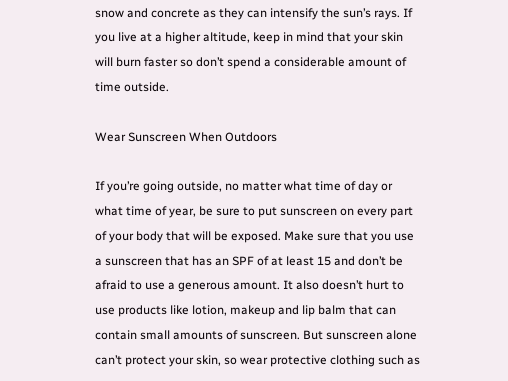snow and concrete as they can intensify the sun’s rays. If you live at a higher altitude, keep in mind that your skin will burn faster so don’t spend a considerable amount of time outside.

Wear Sunscreen When Outdoors

If you’re going outside, no matter what time of day or what time of year, be sure to put sunscreen on every part of your body that will be exposed. Make sure that you use a sunscreen that has an SPF of at least 15 and don’t be afraid to use a generous amount. It also doesn’t hurt to use products like lotion, makeup and lip balm that can contain small amounts of sunscreen. But sunscreen alone can’t protect your skin, so wear protective clothing such as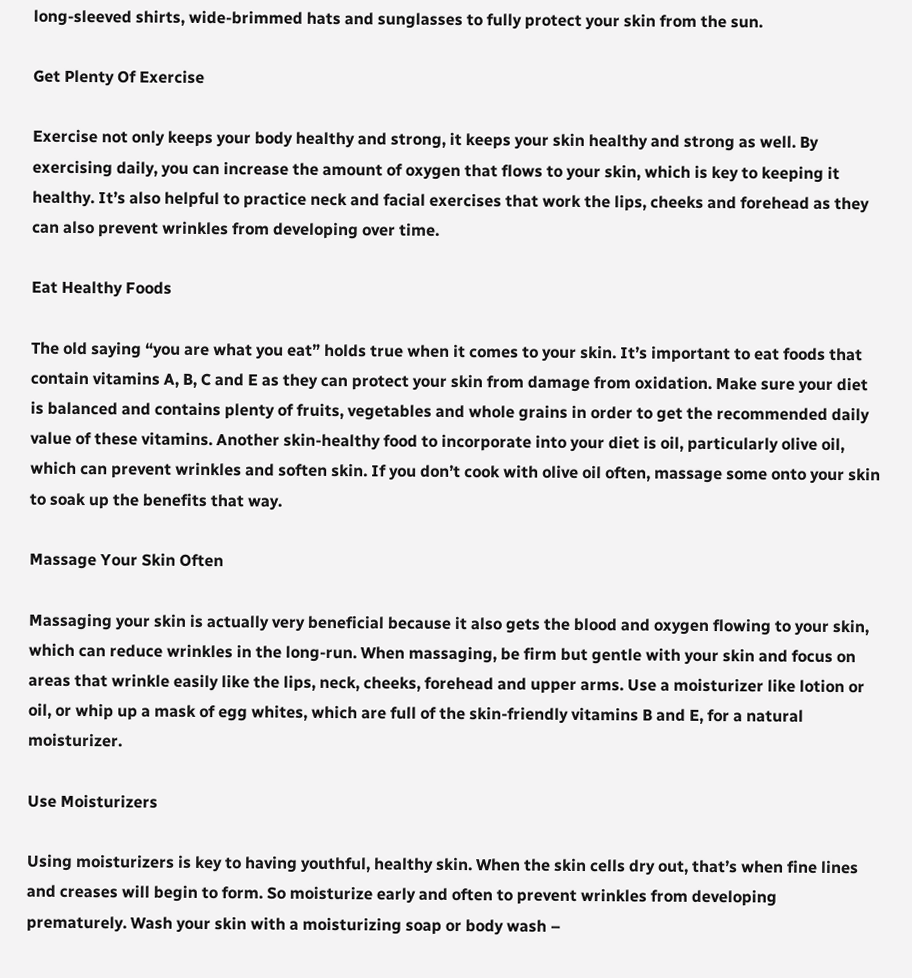long-sleeved shirts, wide-brimmed hats and sunglasses to fully protect your skin from the sun.

Get Plenty Of Exercise

Exercise not only keeps your body healthy and strong, it keeps your skin healthy and strong as well. By exercising daily, you can increase the amount of oxygen that flows to your skin, which is key to keeping it healthy. It’s also helpful to practice neck and facial exercises that work the lips, cheeks and forehead as they can also prevent wrinkles from developing over time.

Eat Healthy Foods

The old saying “you are what you eat” holds true when it comes to your skin. It’s important to eat foods that contain vitamins A, B, C and E as they can protect your skin from damage from oxidation. Make sure your diet is balanced and contains plenty of fruits, vegetables and whole grains in order to get the recommended daily value of these vitamins. Another skin-healthy food to incorporate into your diet is oil, particularly olive oil, which can prevent wrinkles and soften skin. If you don’t cook with olive oil often, massage some onto your skin to soak up the benefits that way.

Massage Your Skin Often

Massaging your skin is actually very beneficial because it also gets the blood and oxygen flowing to your skin, which can reduce wrinkles in the long-run. When massaging, be firm but gentle with your skin and focus on areas that wrinkle easily like the lips, neck, cheeks, forehead and upper arms. Use a moisturizer like lotion or oil, or whip up a mask of egg whites, which are full of the skin-friendly vitamins B and E, for a natural moisturizer.

Use Moisturizers

Using moisturizers is key to having youthful, healthy skin. When the skin cells dry out, that’s when fine lines and creases will begin to form. So moisturize early and often to prevent wrinkles from developing prematurely. Wash your skin with a moisturizing soap or body wash –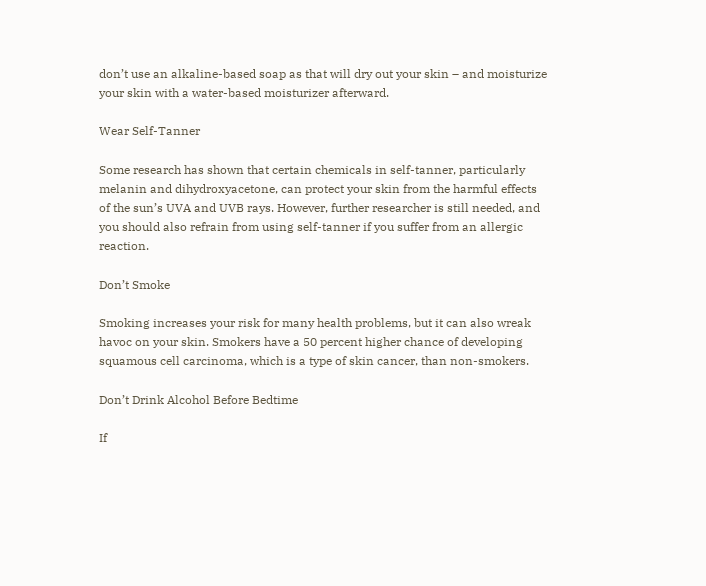don’t use an alkaline-based soap as that will dry out your skin – and moisturize your skin with a water-based moisturizer afterward.

Wear Self-Tanner

Some research has shown that certain chemicals in self-tanner, particularly melanin and dihydroxyacetone, can protect your skin from the harmful effects of the sun’s UVA and UVB rays. However, further researcher is still needed, and you should also refrain from using self-tanner if you suffer from an allergic reaction.

Don’t Smoke

Smoking increases your risk for many health problems, but it can also wreak havoc on your skin. Smokers have a 50 percent higher chance of developing squamous cell carcinoma, which is a type of skin cancer, than non-smokers.

Don’t Drink Alcohol Before Bedtime

If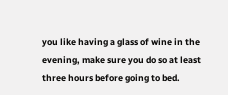you like having a glass of wine in the evening, make sure you do so at least three hours before going to bed.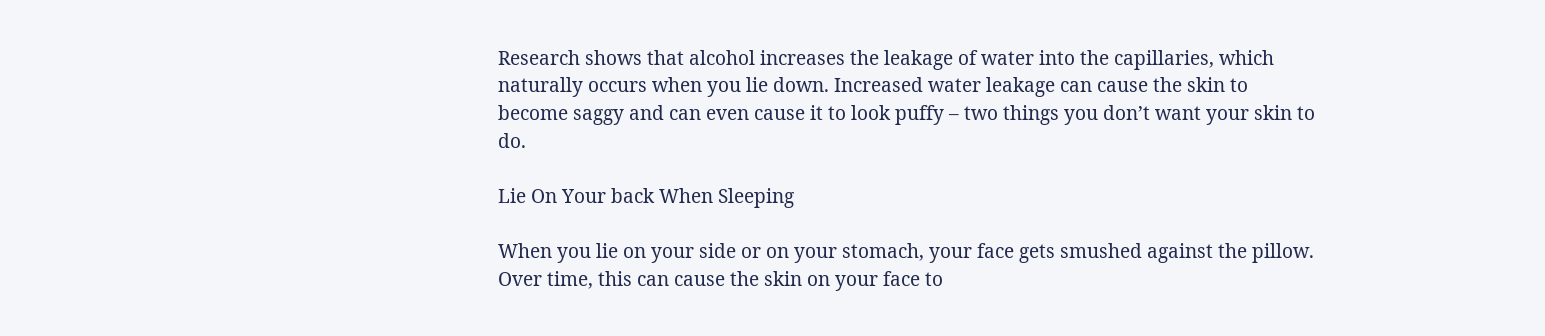Research shows that alcohol increases the leakage of water into the capillaries, which naturally occurs when you lie down. Increased water leakage can cause the skin to become saggy and can even cause it to look puffy – two things you don’t want your skin to do.

Lie On Your back When Sleeping

When you lie on your side or on your stomach, your face gets smushed against the pillow. Over time, this can cause the skin on your face to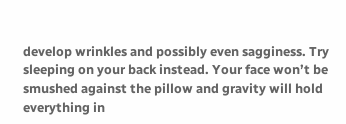develop wrinkles and possibly even sagginess. Try sleeping on your back instead. Your face won’t be smushed against the pillow and gravity will hold everything in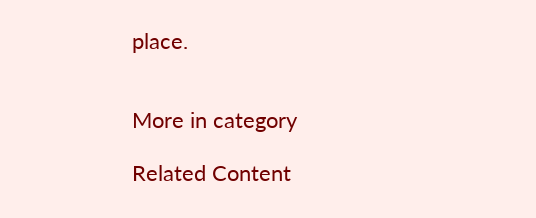place.


More in category

Related Content